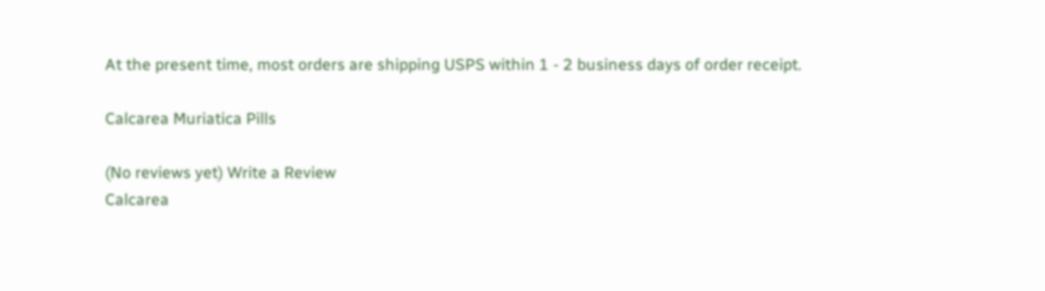At the present time, most orders are shipping USPS within 1 - 2 business days of order receipt.

Calcarea Muriatica Pills

(No reviews yet) Write a Review
Calcarea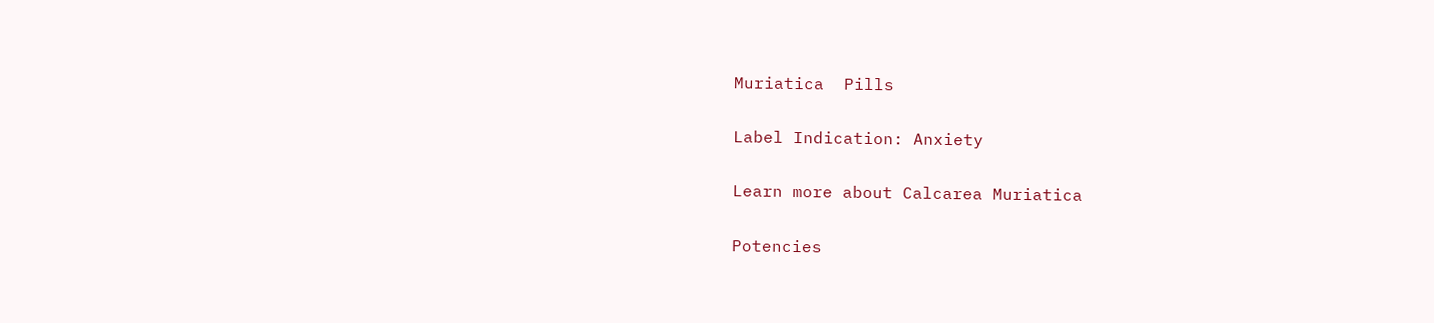Muriatica  Pills

Label Indication: Anxiety

Learn more about Calcarea Muriatica

Potencies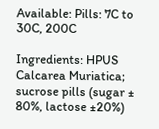Available: Pills: 7C to 30C, 200C

Ingredients: HPUS Calcarea Muriatica; sucrose pills (sugar ± 80%, lactose ±20%)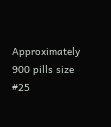Approximately 900 pills size #25